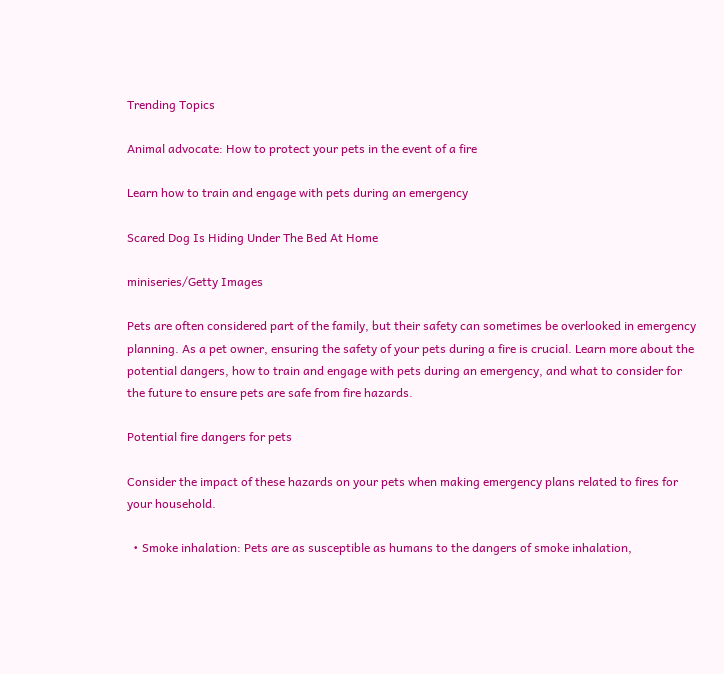Trending Topics

Animal advocate: How to protect your pets in the event of a fire

Learn how to train and engage with pets during an emergency

Scared Dog Is Hiding Under The Bed At Home

miniseries/Getty Images

Pets are often considered part of the family, but their safety can sometimes be overlooked in emergency planning. As a pet owner, ensuring the safety of your pets during a fire is crucial. Learn more about the potential dangers, how to train and engage with pets during an emergency, and what to consider for the future to ensure pets are safe from fire hazards.

Potential fire dangers for pets

Consider the impact of these hazards on your pets when making emergency plans related to fires for your household.

  • Smoke inhalation: Pets are as susceptible as humans to the dangers of smoke inhalation,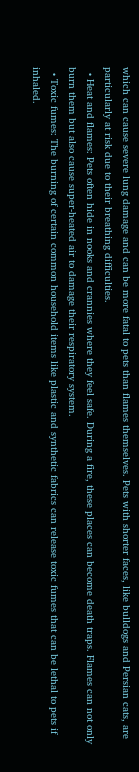which can cause severe lung damage and can be more fatal to pets than flames themselves. Pets with shorter faces, like bulldogs and Persian cats, are particularly at risk due to their breathing difficulties.
  • Heat and flames: Pets often hide in nooks and crannies where they feel safe. During a fire, these places can become death traps. Flames can not only burn them but also cause super-heated air to damage their respiratory system.
  • Toxic fumes: The burning of certain common household items like plastic and synthetic fabrics can release toxic fumes that can be lethal to pets if inhaled.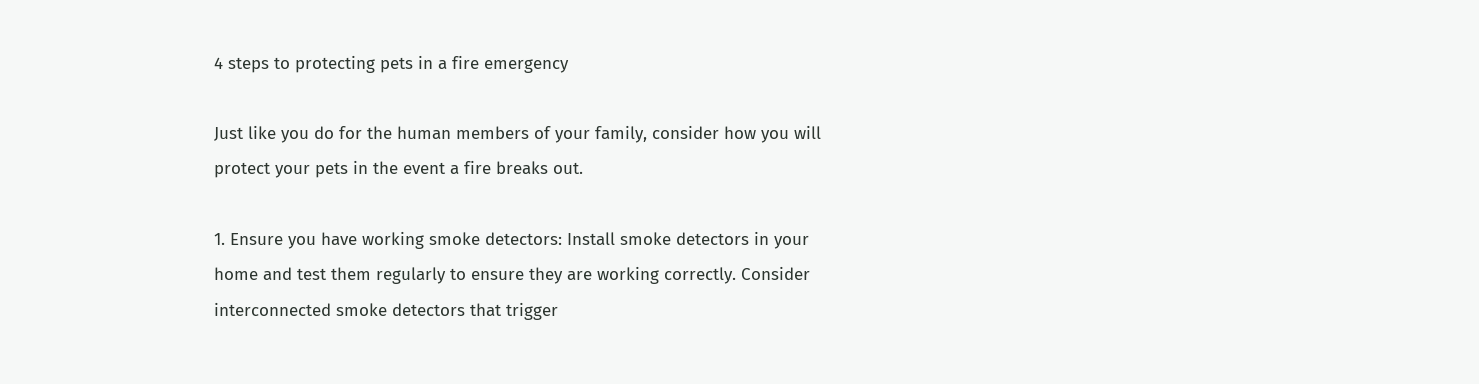4 steps to protecting pets in a fire emergency

Just like you do for the human members of your family, consider how you will protect your pets in the event a fire breaks out.

1. Ensure you have working smoke detectors: Install smoke detectors in your home and test them regularly to ensure they are working correctly. Consider interconnected smoke detectors that trigger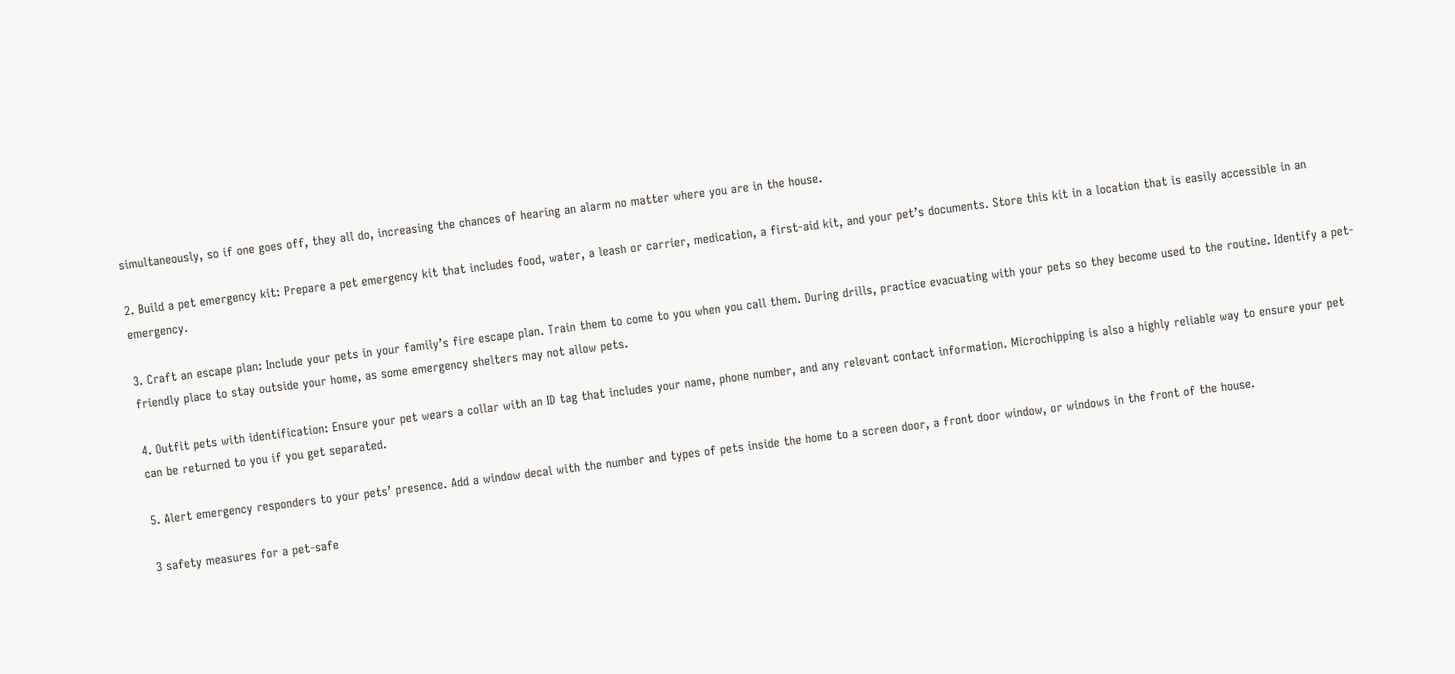simultaneously, so if one goes off, they all do, increasing the chances of hearing an alarm no matter where you are in the house.

2. Build a pet emergency kit: Prepare a pet emergency kit that includes food, water, a leash or carrier, medication, a first-aid kit, and your pet’s documents. Store this kit in a location that is easily accessible in an emergency.

3. Craft an escape plan: Include your pets in your family’s fire escape plan. Train them to come to you when you call them. During drills, practice evacuating with your pets so they become used to the routine. Identify a pet-friendly place to stay outside your home, as some emergency shelters may not allow pets.

4. Outfit pets with identification: Ensure your pet wears a collar with an ID tag that includes your name, phone number, and any relevant contact information. Microchipping is also a highly reliable way to ensure your pet can be returned to you if you get separated.

5. Alert emergency responders to your pets’ presence. Add a window decal with the number and types of pets inside the home to a screen door, a front door window, or windows in the front of the house.

3 safety measures for a pet-safe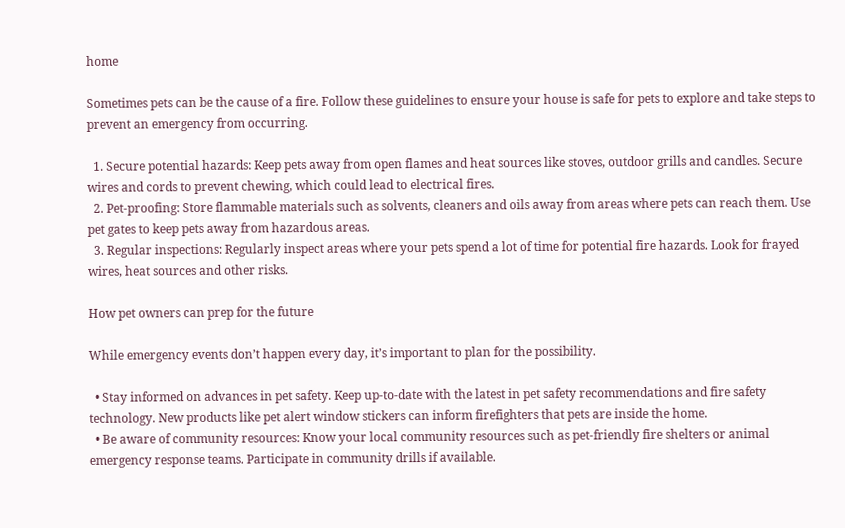home

Sometimes pets can be the cause of a fire. Follow these guidelines to ensure your house is safe for pets to explore and take steps to prevent an emergency from occurring.

  1. Secure potential hazards: Keep pets away from open flames and heat sources like stoves, outdoor grills and candles. Secure wires and cords to prevent chewing, which could lead to electrical fires.
  2. Pet-proofing: Store flammable materials such as solvents, cleaners and oils away from areas where pets can reach them. Use pet gates to keep pets away from hazardous areas.
  3. Regular inspections: Regularly inspect areas where your pets spend a lot of time for potential fire hazards. Look for frayed wires, heat sources and other risks.

How pet owners can prep for the future

While emergency events don’t happen every day, it’s important to plan for the possibility.

  • Stay informed on advances in pet safety. Keep up-to-date with the latest in pet safety recommendations and fire safety technology. New products like pet alert window stickers can inform firefighters that pets are inside the home.
  • Be aware of community resources: Know your local community resources such as pet-friendly fire shelters or animal emergency response teams. Participate in community drills if available.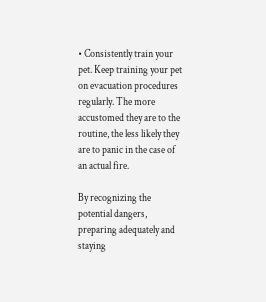• Consistently train your pet. Keep training your pet on evacuation procedures regularly. The more accustomed they are to the routine, the less likely they are to panic in the case of an actual fire.

By recognizing the potential dangers, preparing adequately and staying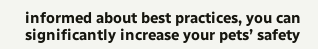informed about best practices, you can significantly increase your pets’ safety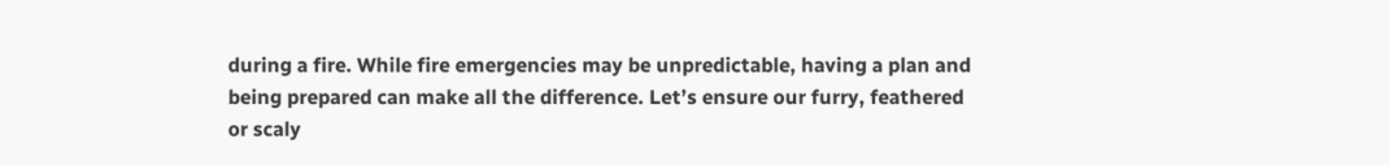during a fire. While fire emergencies may be unpredictable, having a plan and being prepared can make all the difference. Let’s ensure our furry, feathered or scaly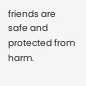friends are safe and protected from harm.